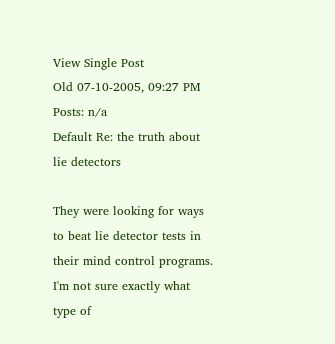View Single Post
Old 07-10-2005, 09:27 PM
Posts: n/a
Default Re: the truth about lie detectors

They were looking for ways to beat lie detector tests in their mind control programs. I'm not sure exactly what type of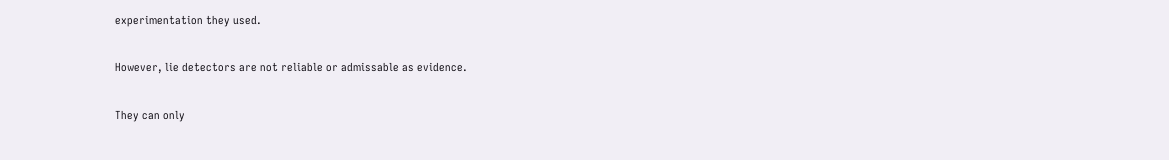experimentation they used.

However, lie detectors are not reliable or admissable as evidence.

They can only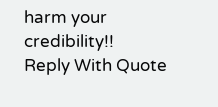harm your credibility!!
Reply With Quote